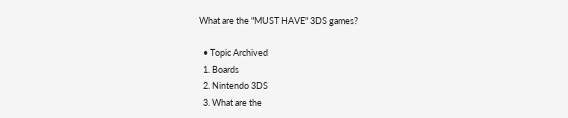What are the "MUST HAVE" 3DS games?

  • Topic Archived
  1. Boards
  2. Nintendo 3DS
  3. What are the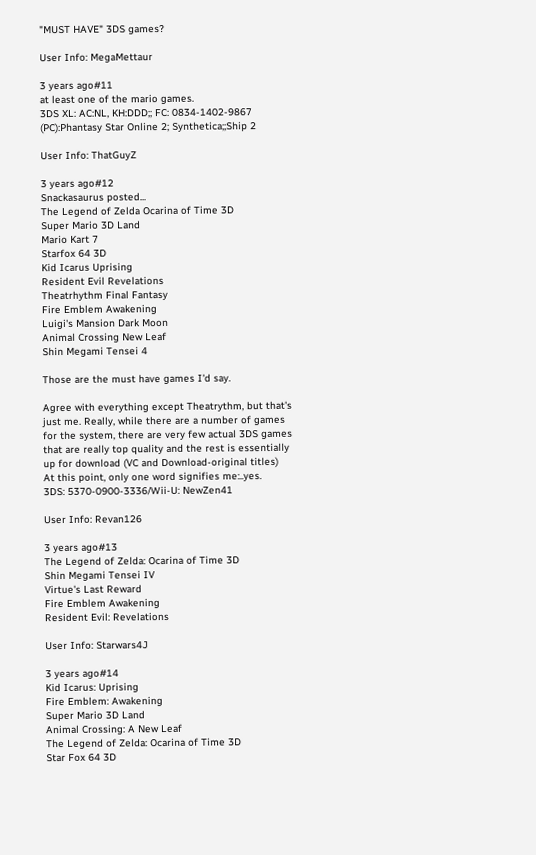"MUST HAVE" 3DS games?

User Info: MegaMettaur

3 years ago#11
at least one of the mario games.
3DS XL: AC:NL, KH:DDD;; FC: 0834-1402-9867
(PC):Phantasy Star Online 2; Synthetica;;Ship 2

User Info: ThatGuyZ

3 years ago#12
Snackasaurus posted...
The Legend of Zelda Ocarina of Time 3D
Super Mario 3D Land
Mario Kart 7
Starfox 64 3D
Kid Icarus Uprising
Resident Evil Revelations
Theatrhythm Final Fantasy
Fire Emblem Awakening
Luigi's Mansion Dark Moon
Animal Crossing New Leaf
Shin Megami Tensei 4

Those are the must have games I'd say.

Agree with everything except Theatrythm, but that's just me. Really, while there are a number of games for the system, there are very few actual 3DS games that are really top quality and the rest is essentially up for download (VC and Download-original titles)
At this point, only one word signifies me:..yes.
3DS: 5370-0900-3336/Wii-U: NewZen41

User Info: Revan126

3 years ago#13
The Legend of Zelda: Ocarina of Time 3D
Shin Megami Tensei IV
Virtue's Last Reward
Fire Emblem Awakening
Resident Evil: Revelations

User Info: Starwars4J

3 years ago#14
Kid Icarus: Uprising
Fire Emblem: Awakening
Super Mario 3D Land
Animal Crossing: A New Leaf
The Legend of Zelda: Ocarina of Time 3D
Star Fox 64 3D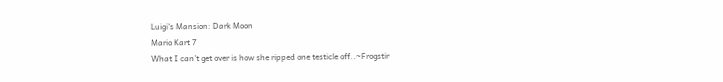Luigi's Mansion: Dark Moon
Mario Kart 7
What I can't get over is how she ripped one testicle off..~Frogstir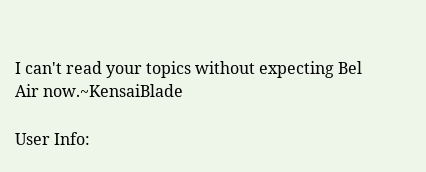I can't read your topics without expecting Bel Air now.~KensaiBlade

User Info: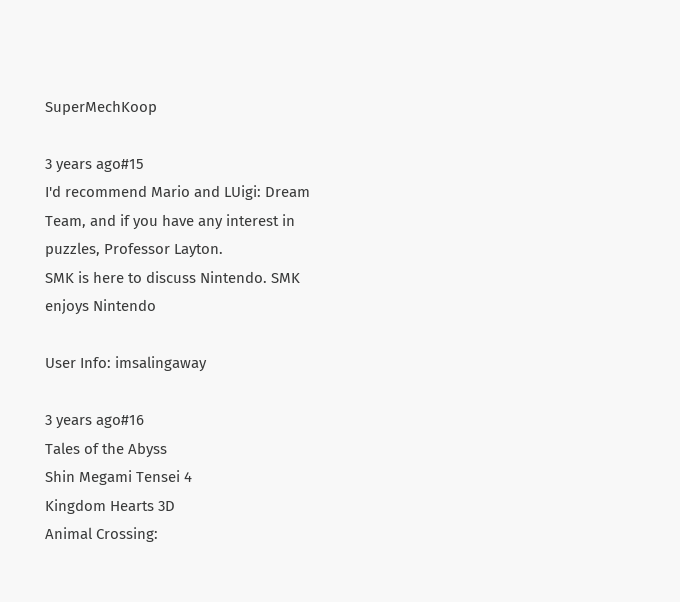SuperMechKoop

3 years ago#15
I'd recommend Mario and LUigi: Dream Team, and if you have any interest in puzzles, Professor Layton.
SMK is here to discuss Nintendo. SMK enjoys Nintendo

User Info: imsalingaway

3 years ago#16
Tales of the Abyss
Shin Megami Tensei 4
Kingdom Hearts 3D
Animal Crossing: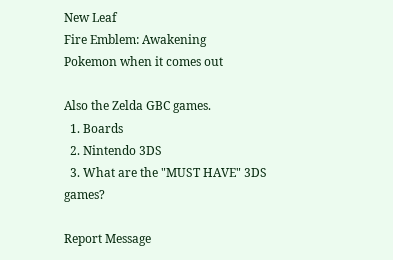New Leaf
Fire Emblem: Awakening
Pokemon when it comes out

Also the Zelda GBC games.
  1. Boards
  2. Nintendo 3DS
  3. What are the "MUST HAVE" 3DS games?

Report Message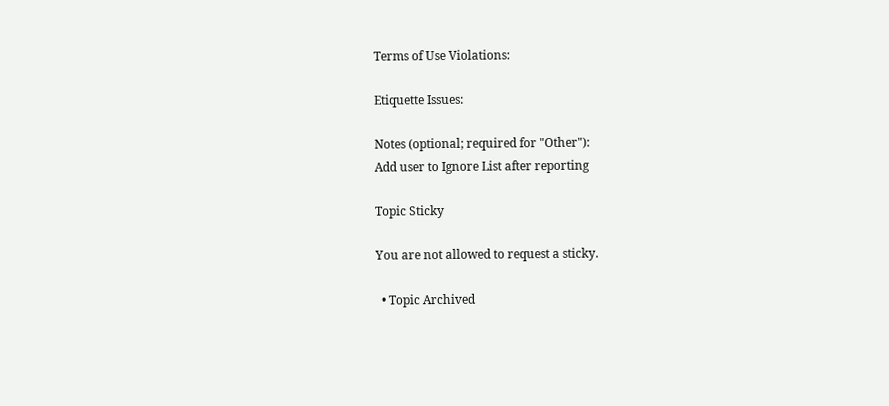Terms of Use Violations:

Etiquette Issues:

Notes (optional; required for "Other"):
Add user to Ignore List after reporting

Topic Sticky

You are not allowed to request a sticky.

  • Topic Archived